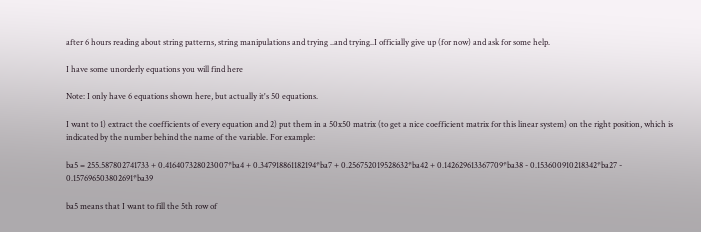after 6 hours reading about string patterns, string manipulations and trying ..and trying..I officially give up (for now) and ask for some help.

I have some unorderly equations you will find here

Note: I only have 6 equations shown here, but actually it's 50 equations.

I want to 1) extract the coefficients of every equation and 2) put them in a 50x50 matrix (to get a nice coefficient matrix for this linear system) on the right position, which is indicated by the number behind the name of the variable. For example:

ba5 = 255.587802741733 + 0.416407328023007*ba4 + 0.347918861182194*ba7 + 0.256752019528632*ba42 + 0.142629613367709*ba38 - 0.153600910218342*ba27 - 0.157696503802691*ba39

ba5 means that I want to fill the 5th row of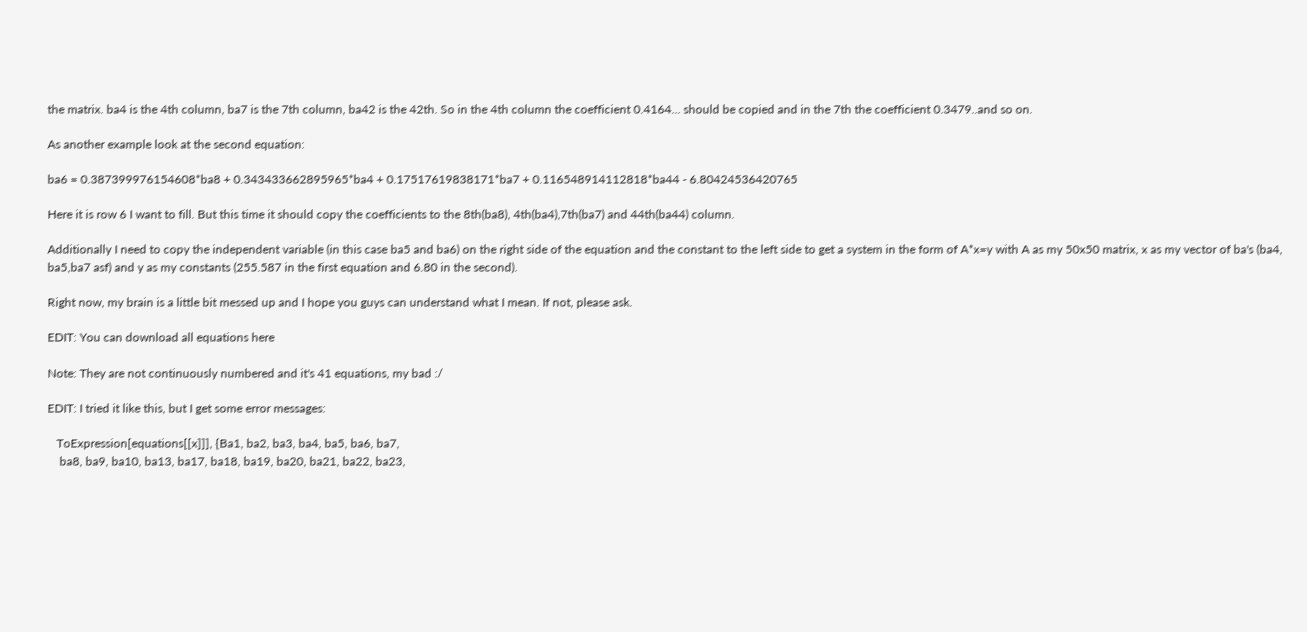the matrix. ba4 is the 4th column, ba7 is the 7th column, ba42 is the 42th. So in the 4th column the coefficient 0.4164... should be copied and in the 7th the coefficient 0.3479..and so on.

As another example look at the second equation:

ba6 = 0.387399976154608*ba8 + 0.343433662895965*ba4 + 0.17517619838171*ba7 + 0.116548914112818*ba44 - 6.80424536420765

Here it is row 6 I want to fill. But this time it should copy the coefficients to the 8th(ba8), 4th(ba4),7th(ba7) and 44th(ba44) column.

Additionally I need to copy the independent variable (in this case ba5 and ba6) on the right side of the equation and the constant to the left side to get a system in the form of A*x=y with A as my 50x50 matrix, x as my vector of ba's (ba4, ba5,ba7 asf) and y as my constants (255.587 in the first equation and 6.80 in the second).

Right now, my brain is a little bit messed up and I hope you guys can understand what I mean. If not, please ask.

EDIT: You can download all equations here

Note: They are not continuously numbered and it's 41 equations, my bad :/

EDIT: I tried it like this, but I get some error messages:

   ToExpression[equations[[x]]], {Ba1, ba2, ba3, ba4, ba5, ba6, ba7,
    ba8, ba9, ba10, ba13, ba17, ba18, ba19, ba20, ba21, ba22, ba23,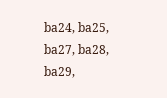ba24, ba25, ba27, ba28, ba29,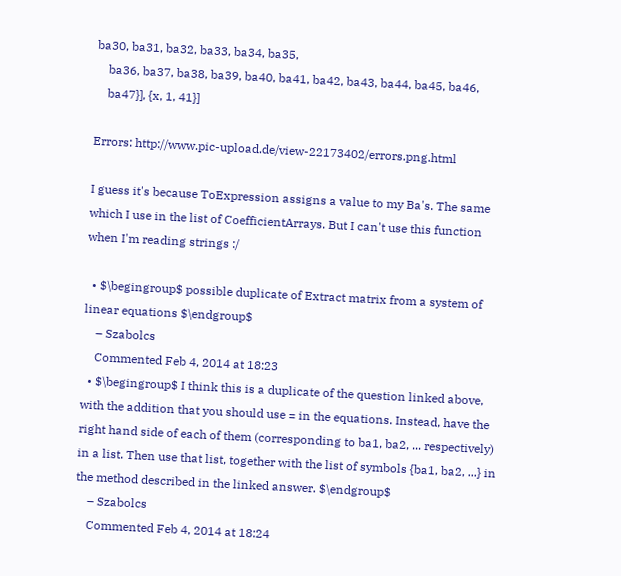ba30, ba31, ba32, ba33, ba34, ba35,
    ba36, ba37, ba38, ba39, ba40, ba41, ba42, ba43, ba44, ba45, ba46,
    ba47}], {x, 1, 41}]

Errors: http://www.pic-upload.de/view-22173402/errors.png.html

I guess it's because ToExpression assigns a value to my Ba's. The same which I use in the list of CoefficientArrays. But I can't use this function when I'm reading strings :/

  • $\begingroup$ possible duplicate of Extract matrix from a system of linear equations $\endgroup$
    – Szabolcs
    Commented Feb 4, 2014 at 18:23
  • $\begingroup$ I think this is a duplicate of the question linked above, with the addition that you should use = in the equations. Instead, have the right hand side of each of them (corresponding to ba1, ba2, ... respectively) in a list. Then use that list, together with the list of symbols {ba1, ba2, ...} in the method described in the linked answer. $\endgroup$
    – Szabolcs
    Commented Feb 4, 2014 at 18:24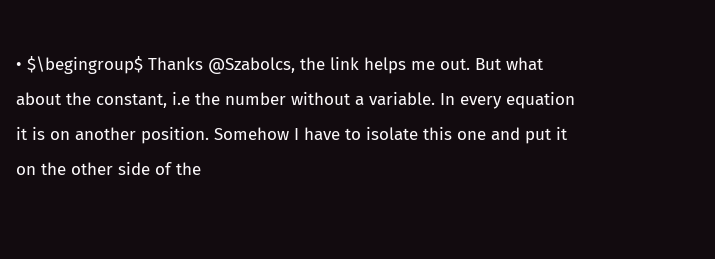• $\begingroup$ Thanks @Szabolcs, the link helps me out. But what about the constant, i.e the number without a variable. In every equation it is on another position. Somehow I have to isolate this one and put it on the other side of the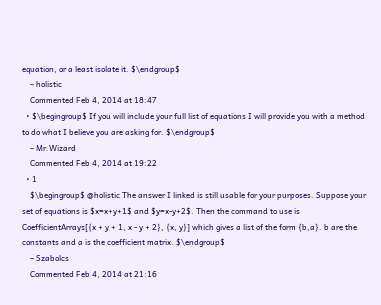equation, or a least isolate it. $\endgroup$
    – holistic
    Commented Feb 4, 2014 at 18:47
  • $\begingroup$ If you will include your full list of equations I will provide you with a method to do what I believe you are asking for. $\endgroup$
    – Mr.Wizard
    Commented Feb 4, 2014 at 19:22
  • 1
    $\begingroup$ @holistic The answer I linked is still usable for your purposes. Suppose your set of equations is $x=x+y+1$ and $y=x-y+2$. Then the command to use is CoefficientArrays[{x + y + 1, x - y + 2}, {x, y}] which gives a list of the form {b,a}. b are the constants and a is the coefficient matrix. $\endgroup$
    – Szabolcs
    Commented Feb 4, 2014 at 21:16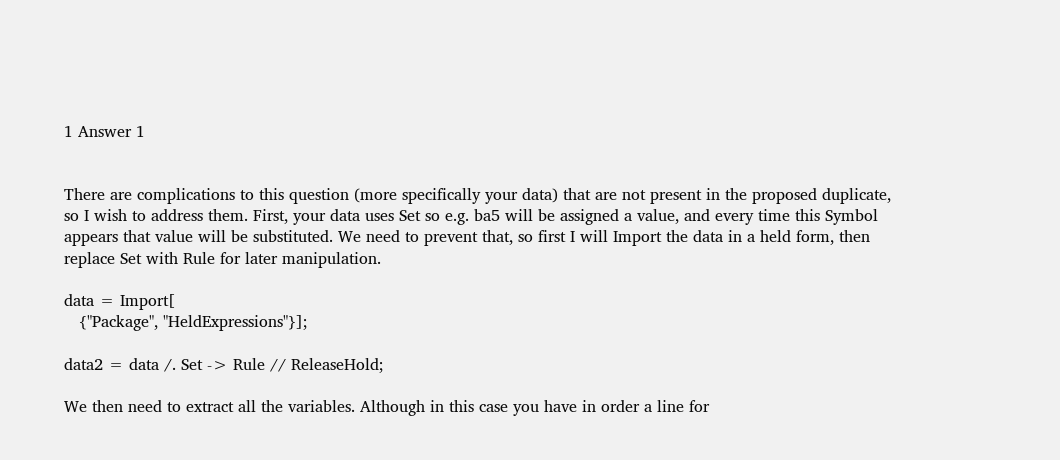1 Answer 1


There are complications to this question (more specifically your data) that are not present in the proposed duplicate, so I wish to address them. First, your data uses Set so e.g. ba5 will be assigned a value, and every time this Symbol appears that value will be substituted. We need to prevent that, so first I will Import the data in a held form, then replace Set with Rule for later manipulation.

data = Import[
   {"Package", "HeldExpressions"}];

data2 = data /. Set -> Rule // ReleaseHold;

We then need to extract all the variables. Although in this case you have in order a line for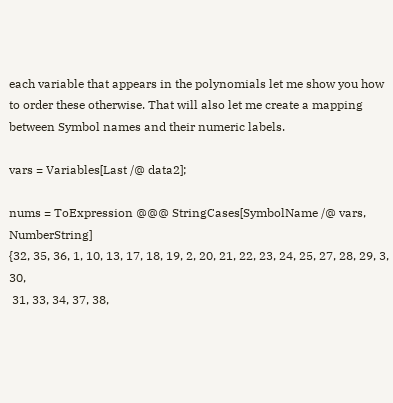each variable that appears in the polynomials let me show you how to order these otherwise. That will also let me create a mapping between Symbol names and their numeric labels.

vars = Variables[Last /@ data2];

nums = ToExpression @@@ StringCases[SymbolName /@ vars, NumberString]
{32, 35, 36, 1, 10, 13, 17, 18, 19, 2, 20, 21, 22, 23, 24, 25, 27, 28, 29, 3, 30,
 31, 33, 34, 37, 38,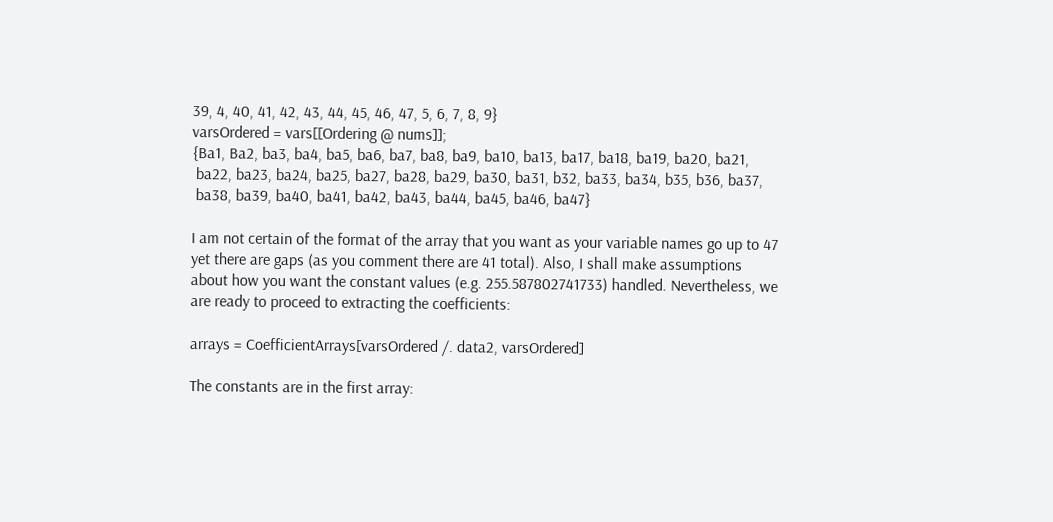39, 4, 40, 41, 42, 43, 44, 45, 46, 47, 5, 6, 7, 8, 9}
varsOrdered = vars[[Ordering @ nums]];
{Ba1, Ba2, ba3, ba4, ba5, ba6, ba7, ba8, ba9, ba10, ba13, ba17, ba18, ba19, ba20, ba21,
 ba22, ba23, ba24, ba25, ba27, ba28, ba29, ba30, ba31, b32, ba33, ba34, b35, b36, ba37,
 ba38, ba39, ba40, ba41, ba42, ba43, ba44, ba45, ba46, ba47}

I am not certain of the format of the array that you want as your variable names go up to 47 yet there are gaps (as you comment there are 41 total). Also, I shall make assumptions about how you want the constant values (e.g. 255.587802741733) handled. Nevertheless, we are ready to proceed to extracting the coefficients:

arrays = CoefficientArrays[varsOrdered /. data2, varsOrdered]

The constants are in the first array: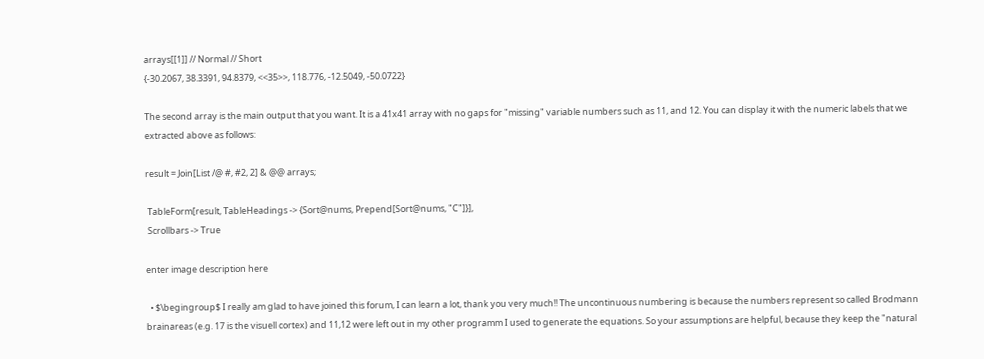arrays[[1]] // Normal // Short
{-30.2067, 38.3391, 94.8379, <<35>>, 118.776, -12.5049, -50.0722}

The second array is the main output that you want. It is a 41x41 array with no gaps for "missing" variable numbers such as 11, and 12. You can display it with the numeric labels that we extracted above as follows:

result = Join[List /@ #, #2, 2] & @@ arrays;

 TableForm[result, TableHeadings -> {Sort@nums, Prepend[Sort@nums, "C"]}],
 Scrollbars -> True

enter image description here

  • $\begingroup$ I really am glad to have joined this forum, I can learn a lot, thank you very much!! The uncontinuous numbering is because the numbers represent so called Brodmann brainareas (e.g. 17 is the visuell cortex) and 11,12 were left out in my other programm I used to generate the equations. So your assumptions are helpful, because they keep the "natural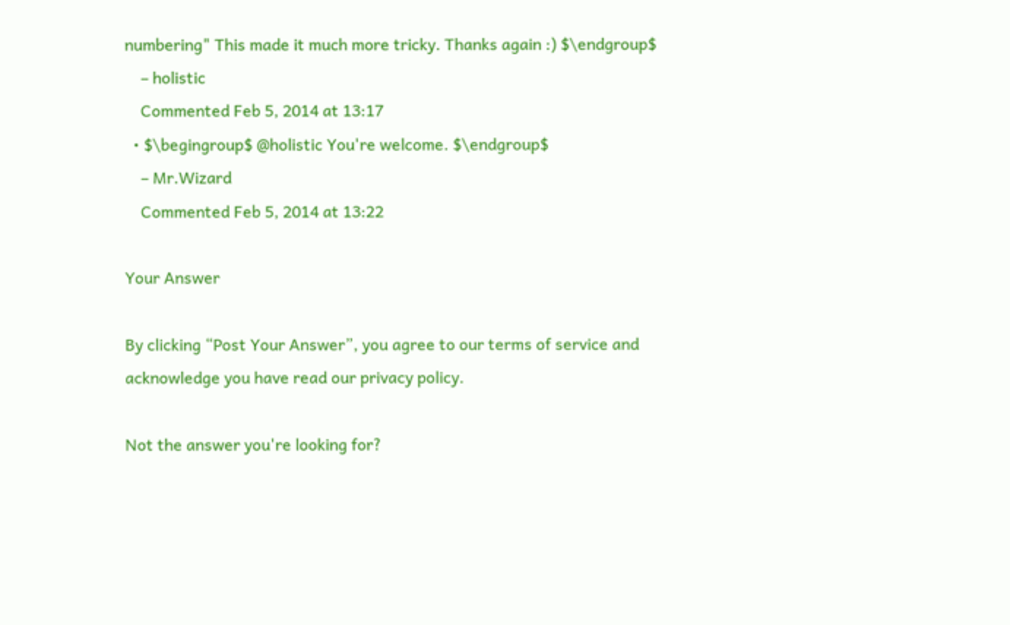numbering" This made it much more tricky. Thanks again :) $\endgroup$
    – holistic
    Commented Feb 5, 2014 at 13:17
  • $\begingroup$ @holistic You're welcome. $\endgroup$
    – Mr.Wizard
    Commented Feb 5, 2014 at 13:22

Your Answer

By clicking “Post Your Answer”, you agree to our terms of service and acknowledge you have read our privacy policy.

Not the answer you're looking for?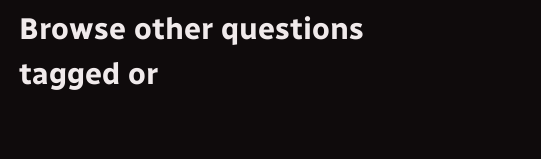Browse other questions tagged or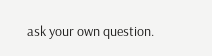ask your own question.